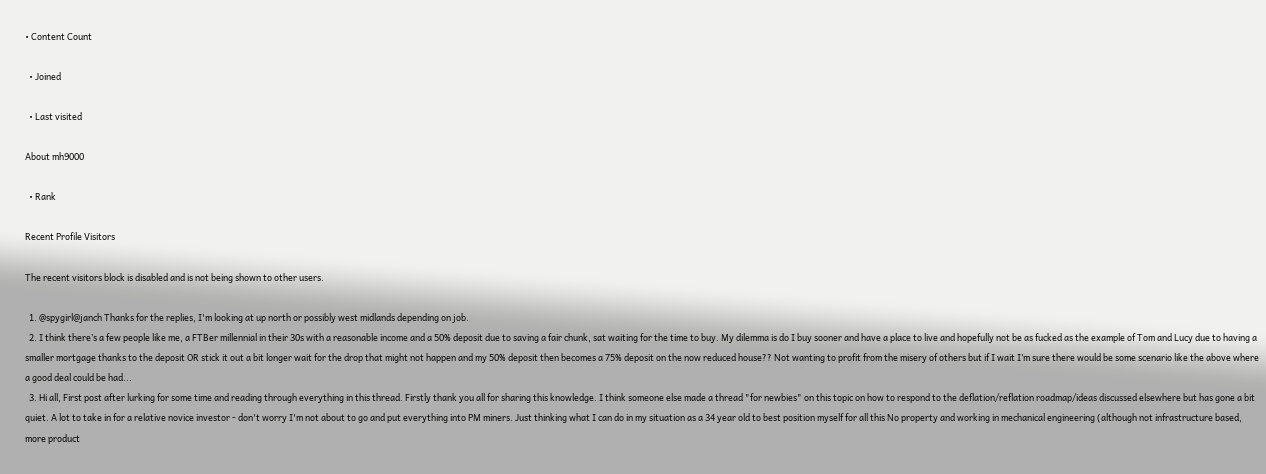• Content Count

  • Joined

  • Last visited

About mh9000

  • Rank

Recent Profile Visitors

The recent visitors block is disabled and is not being shown to other users.

  1. @spygirl@janch Thanks for the replies, I'm looking at up north or possibly west midlands depending on job.
  2. I think there’s a few people like me, a FTBer millennial in their 30s with a reasonable income and a 50% deposit due to saving a fair chunk, sat waiting for the time to buy. My dilemma is do I buy sooner and have a place to live and hopefully not be as fucked as the example of Tom and Lucy due to having a smaller mortgage thanks to the deposit OR stick it out a bit longer wait for the drop that might not happen and my 50% deposit then becomes a 75% deposit on the now reduced house?? Not wanting to profit from the misery of others but if I wait I’m sure there would be some scenario like the above where a good deal could be had...
  3. Hi all, First post after lurking for some time and reading through everything in this thread. Firstly thank you all for sharing this knowledge. I think someone else made a thread "for newbies" on this topic on how to respond to the deflation/reflation roadmap/ideas discussed elsewhere but has gone a bit quiet. A lot to take in for a relative novice investor - don't worry I'm not about to go and put everything into PM miners. Just thinking what I can do in my situation as a 34 year old to best position myself for all this No property and working in mechanical engineering (although not infrastructure based, more product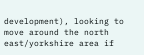development), looking to move around the north east/yorkshire area if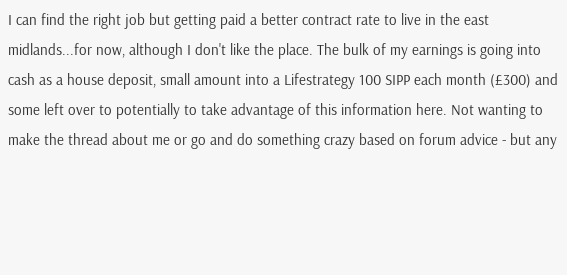I can find the right job but getting paid a better contract rate to live in the east midlands...for now, although I don't like the place. The bulk of my earnings is going into cash as a house deposit, small amount into a Lifestrategy 100 SIPP each month (£300) and some left over to potentially to take advantage of this information here. Not wanting to make the thread about me or go and do something crazy based on forum advice - but any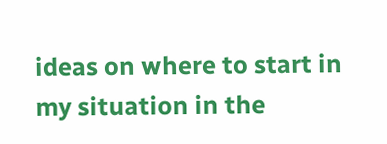ideas on where to start in my situation in the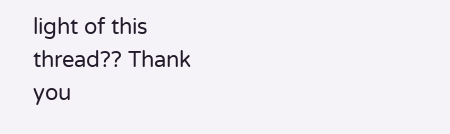light of this thread?? Thank you